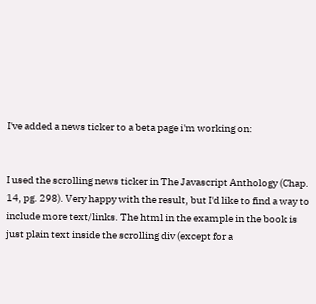I've added a news ticker to a beta page i'm working on:


I used the scrolling news ticker in The Javascript Anthology (Chap. 14, pg. 298). Very happy with the result, but I'd like to find a way to include more text/links. The html in the example in the book is just plain text inside the scrolling div (except for a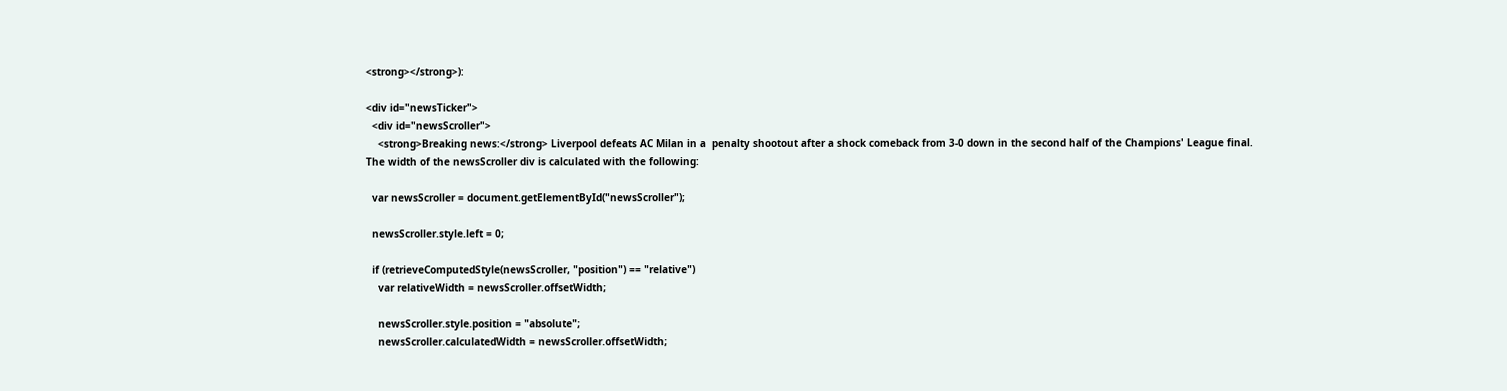<strong></strong>):

<div id="newsTicker">
  <div id="newsScroller">
    <strong>Breaking news:</strong> Liverpool defeats AC Milan in a  penalty shootout after a shock comeback from 3-0 down in the second half of the Champions' League final.
The width of the newsScroller div is calculated with the following:

  var newsScroller = document.getElementById("newsScroller");

  newsScroller.style.left = 0;

  if (retrieveComputedStyle(newsScroller, "position") == "relative")
    var relativeWidth = newsScroller.offsetWidth;

    newsScroller.style.position = "absolute";
    newsScroller.calculatedWidth = newsScroller.offsetWidth;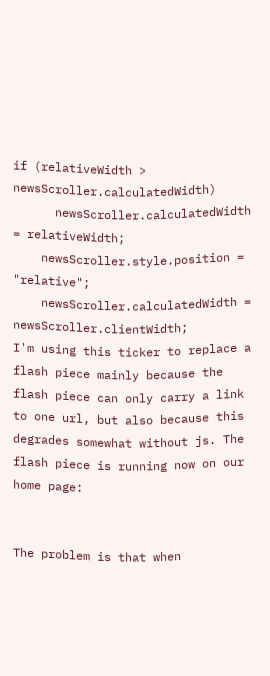if (relativeWidth > newsScroller.calculatedWidth)
      newsScroller.calculatedWidth = relativeWidth;
    newsScroller.style.position = "relative";
    newsScroller.calculatedWidth = newsScroller.clientWidth;
I'm using this ticker to replace a flash piece mainly because the flash piece can only carry a link to one url, but also because this degrades somewhat without js. The flash piece is running now on our home page:


The problem is that when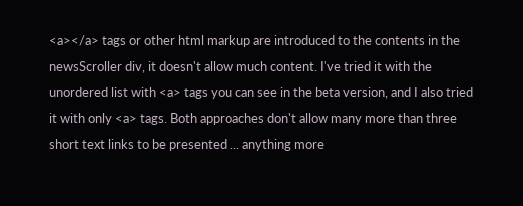<a></a> tags or other html markup are introduced to the contents in the newsScroller div, it doesn't allow much content. I've tried it with the unordered list with <a> tags you can see in the beta version, and I also tried it with only <a> tags. Both approaches don't allow many more than three short text links to be presented ... anything more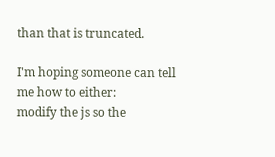than that is truncated.

I'm hoping someone can tell me how to either:
modify the js so the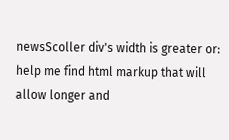newsScoller div's width is greater or:
help me find html markup that will allow longer and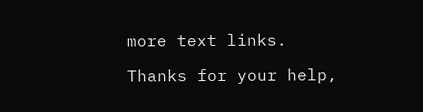more text links.

Thanks for your help,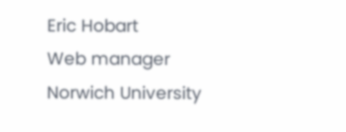Eric Hobart
Web manager
Norwich University